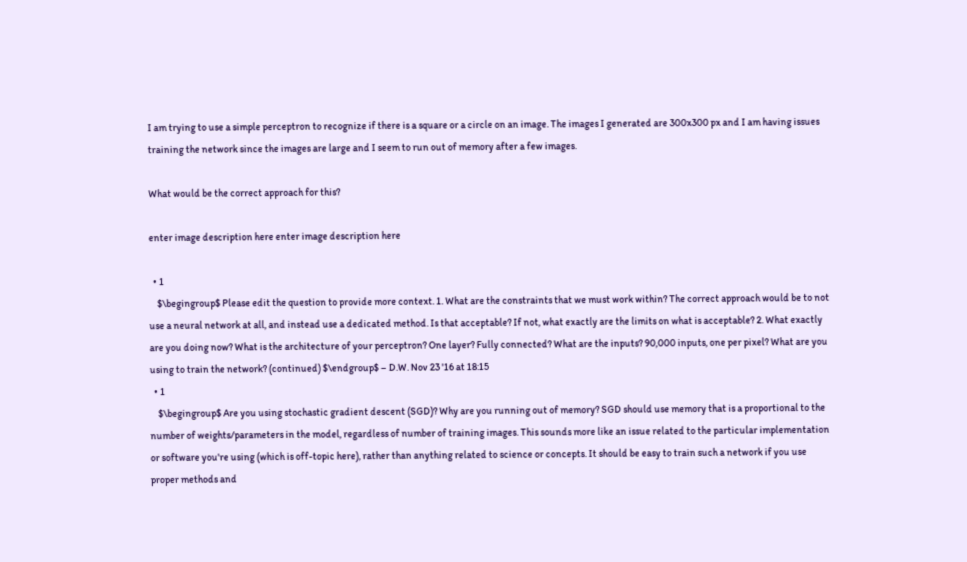I am trying to use a simple perceptron to recognize if there is a square or a circle on an image. The images I generated are 300x300 px and I am having issues training the network since the images are large and I seem to run out of memory after a few images.

What would be the correct approach for this?

enter image description here enter image description here

  • 1
    $\begingroup$ Please edit the question to provide more context. 1. What are the constraints that we must work within? The correct approach would be to not use a neural network at all, and instead use a dedicated method. Is that acceptable? If not, what exactly are the limits on what is acceptable? 2. What exactly are you doing now? What is the architecture of your perceptron? One layer? Fully connected? What are the inputs? 90,000 inputs, one per pixel? What are you using to train the network? (continued) $\endgroup$ – D.W. Nov 23 '16 at 18:15
  • 1
    $\begingroup$ Are you using stochastic gradient descent (SGD)? Why are you running out of memory? SGD should use memory that is a proportional to the number of weights/parameters in the model, regardless of number of training images. This sounds more like an issue related to the particular implementation or software you're using (which is off-topic here), rather than anything related to science or concepts. It should be easy to train such a network if you use proper methods and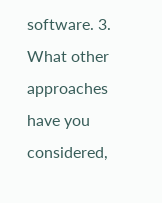software. 3. What other approaches have you considered,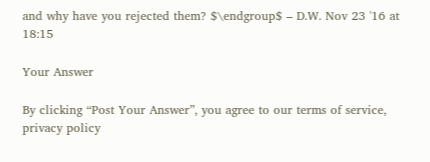and why have you rejected them? $\endgroup$ – D.W. Nov 23 '16 at 18:15

Your Answer

By clicking “Post Your Answer”, you agree to our terms of service, privacy policy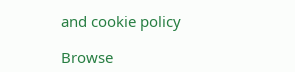and cookie policy

Browse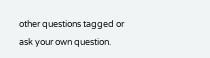other questions tagged or ask your own question.